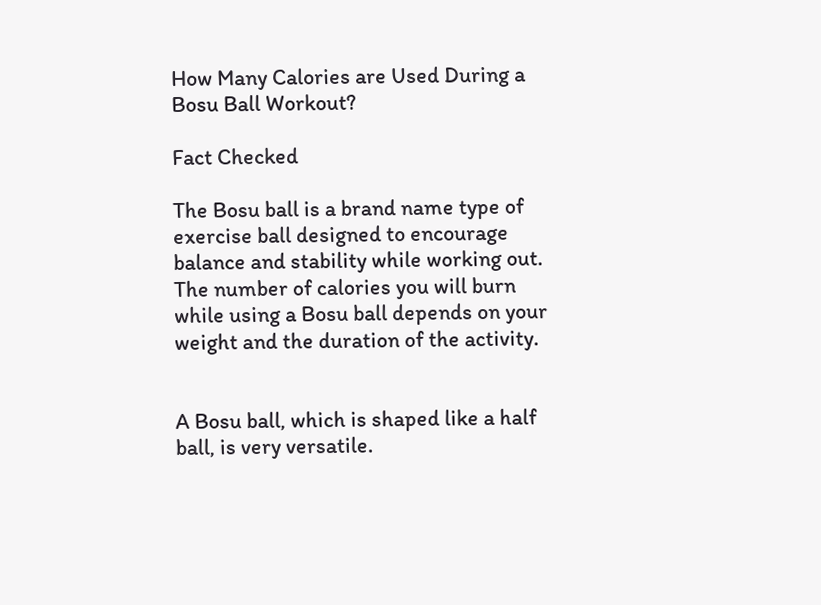How Many Calories are Used During a Bosu Ball Workout?

Fact Checked

The Bosu ball is a brand name type of exercise ball designed to encourage balance and stability while working out. The number of calories you will burn while using a Bosu ball depends on your weight and the duration of the activity.


A Bosu ball, which is shaped like a half ball, is very versatile.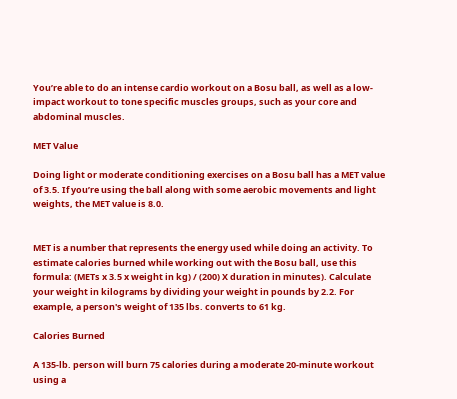You’re able to do an intense cardio workout on a Bosu ball, as well as a low-impact workout to tone specific muscles groups, such as your core and abdominal muscles.

MET Value

Doing light or moderate conditioning exercises on a Bosu ball has a MET value of 3.5. If you’re using the ball along with some aerobic movements and light weights, the MET value is 8.0.


MET is a number that represents the energy used while doing an activity. To estimate calories burned while working out with the Bosu ball, use this formula: (METs x 3.5 x weight in kg) / (200) X duration in minutes). Calculate your weight in kilograms by dividing your weight in pounds by 2.2. For example, a person's weight of 135 lbs. converts to 61 kg.

Calories Burned

A 135-lb. person will burn 75 calories during a moderate 20-minute workout using a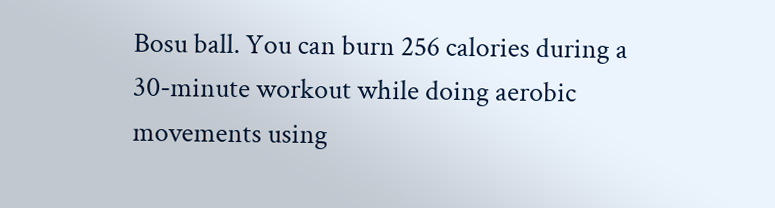Bosu ball. You can burn 256 calories during a 30-minute workout while doing aerobic movements using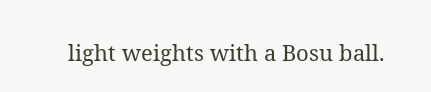light weights with a Bosu ball.